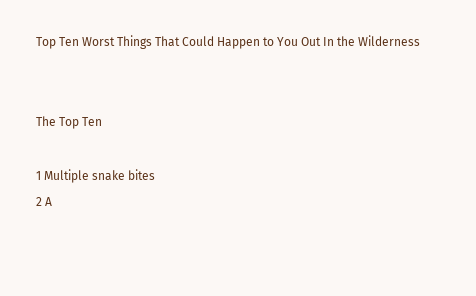Top Ten Worst Things That Could Happen to You Out In the Wilderness


The Top Ten

1 Multiple snake bites
2 A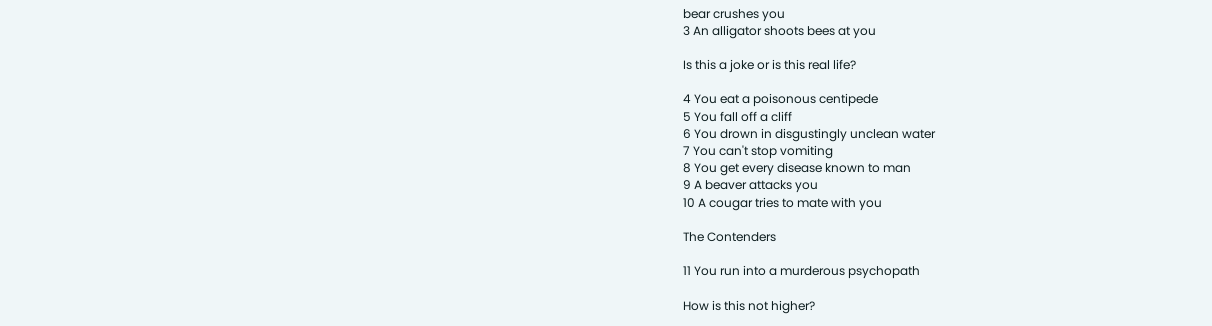bear crushes you
3 An alligator shoots bees at you

Is this a joke or is this real life?

4 You eat a poisonous centipede
5 You fall off a cliff
6 You drown in disgustingly unclean water
7 You can't stop vomiting
8 You get every disease known to man
9 A beaver attacks you
10 A cougar tries to mate with you

The Contenders

11 You run into a murderous psychopath

How is this not higher?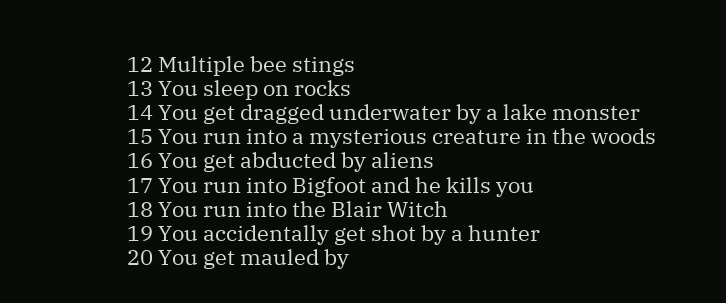12 Multiple bee stings
13 You sleep on rocks
14 You get dragged underwater by a lake monster
15 You run into a mysterious creature in the woods
16 You get abducted by aliens
17 You run into Bigfoot and he kills you
18 You run into the Blair Witch
19 You accidentally get shot by a hunter
20 You get mauled by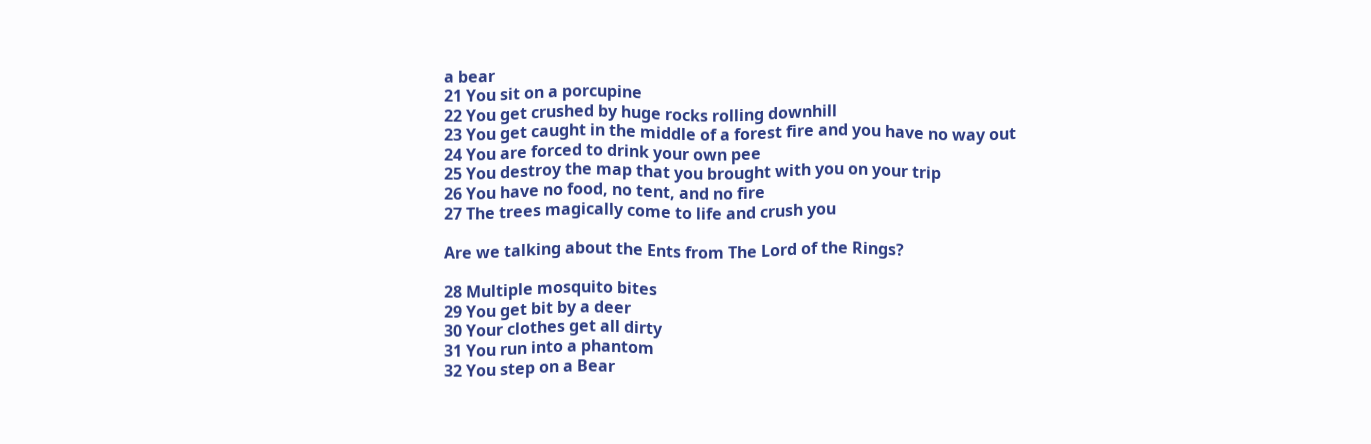a bear
21 You sit on a porcupine
22 You get crushed by huge rocks rolling downhill
23 You get caught in the middle of a forest fire and you have no way out
24 You are forced to drink your own pee
25 You destroy the map that you brought with you on your trip
26 You have no food, no tent, and no fire
27 The trees magically come to life and crush you

Are we talking about the Ents from The Lord of the Rings?

28 Multiple mosquito bites
29 You get bit by a deer
30 Your clothes get all dirty
31 You run into a phantom
32 You step on a Bear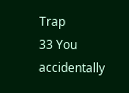Trap
33 You accidentally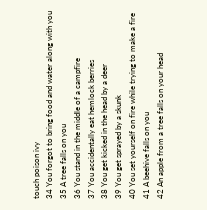touch poison ivy
34 You forgot to bring food and water along with you
35 A tree falls on you
36 You stand in the middle of a campfire
37 You accidentally eat hemlock berries
38 You get kicked in the head by a deer
39 You get sprayed by a skunk
40 You set yourself on fire while trying to make a fire
41 A beehive falls on you
42 An apple from a tree falls on your head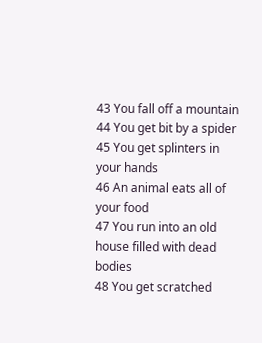43 You fall off a mountain
44 You get bit by a spider
45 You get splinters in your hands
46 An animal eats all of your food
47 You run into an old house filled with dead bodies
48 You get scratched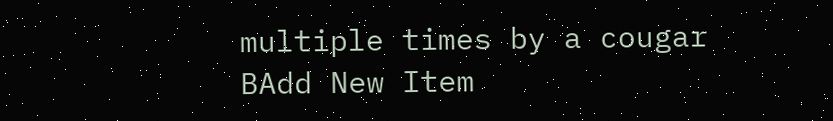multiple times by a cougar
BAdd New Item